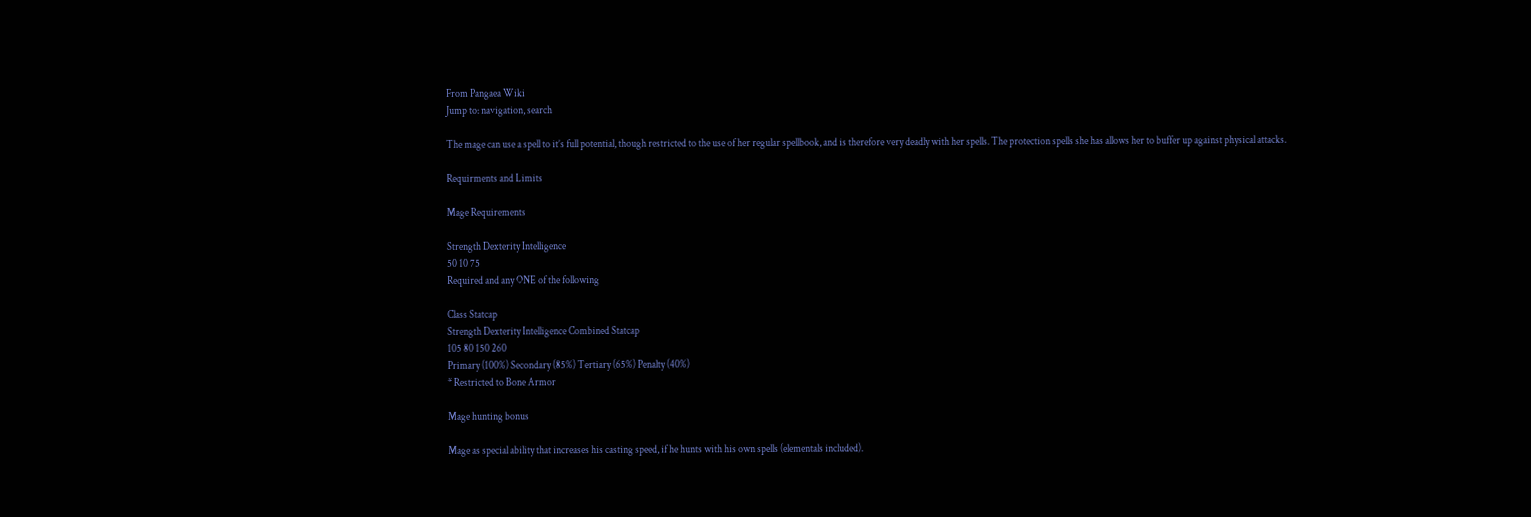From Pangaea Wiki
Jump to: navigation, search

The mage can use a spell to it’s full potential, though restricted to the use of her regular spellbook, and is therefore very deadly with her spells. The protection spells she has allows her to buffer up against physical attacks.

Requirments and Limits

Mage Requirements

Strength Dexterity Intelligence
50 10 75
Required and any ONE of the following

Class Statcap
Strength Dexterity Intelligence Combined Statcap
105 80 150 260
Primary (100%) Secondary (85%) Tertiary (65%) Penalty (40%)
* Restricted to Bone Armor

Mage hunting bonus

Mage as special ability that increases his casting speed, if he hunts with his own spells (elementals included).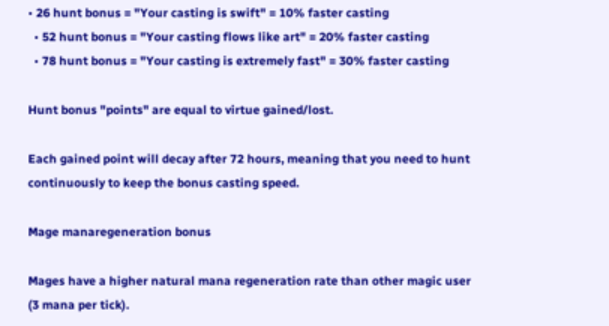• 26 hunt bonus = "Your casting is swift" = 10% faster casting
  • 52 hunt bonus = "Your casting flows like art" = 20% faster casting
  • 78 hunt bonus = "Your casting is extremely fast" = 30% faster casting

Hunt bonus "points" are equal to virtue gained/lost.

Each gained point will decay after 72 hours, meaning that you need to hunt continuously to keep the bonus casting speed.

Mage manaregeneration bonus

Mages have a higher natural mana regeneration rate than other magic user (3 mana per tick).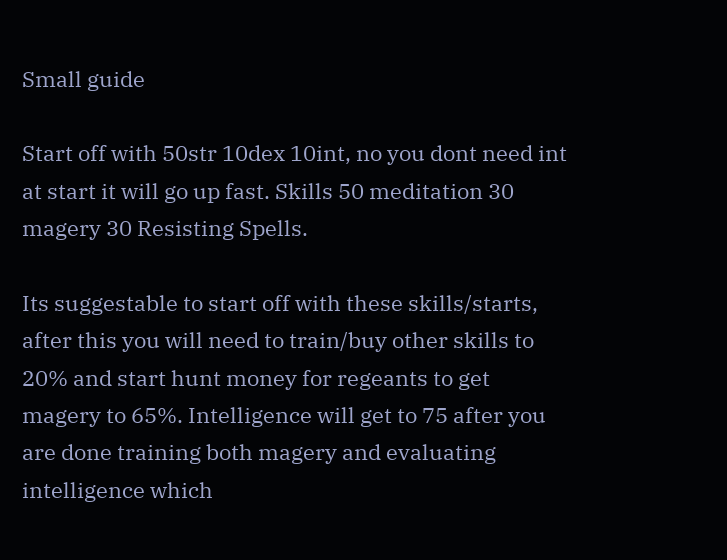Small guide

Start off with 50str 10dex 10int, no you dont need int at start it will go up fast. Skills 50 meditation 30 magery 30 Resisting Spells.

Its suggestable to start off with these skills/starts, after this you will need to train/buy other skills to 20% and start hunt money for regeants to get magery to 65%. Intelligence will get to 75 after you are done training both magery and evaluating intelligence which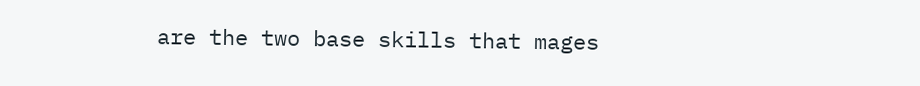are the two base skills that mages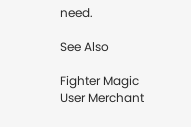need.

See Also

Fighter Magic User Merchant